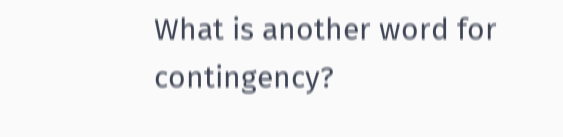What is another word for contingency?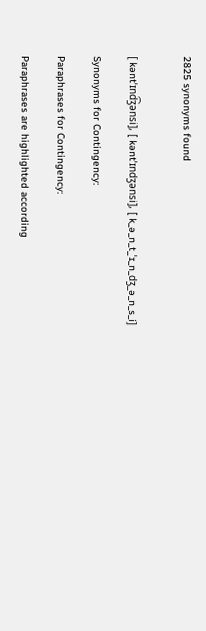2825 synonyms found


[ kəntˈɪnd͡ʒənsi], [ kəntˈɪndʒənsi], [ k_ə_n_t_ˈɪ_n_dʒ_ə_n_s_i]

Synonyms for Contingency:

Paraphrases for Contingency:

Paraphrases are highlighted according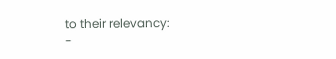to their relevancy:
-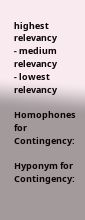highest relevancy
- medium relevancy
- lowest relevancy

Homophones for Contingency:

Hyponym for Contingency: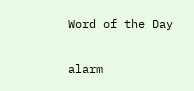Word of the Day

alarm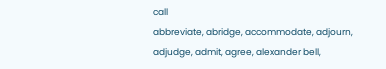call
abbreviate, abridge, accommodate, adjourn, adjudge, admit, agree, alexander bell,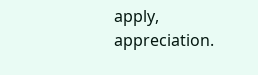apply, appreciation.